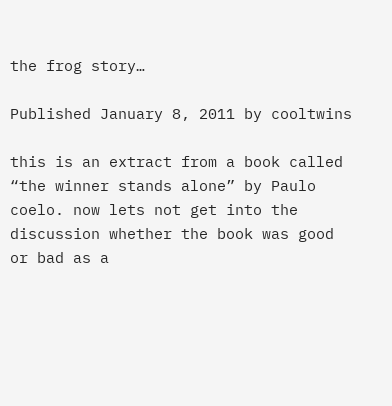the frog story…

Published January 8, 2011 by cooltwins

this is an extract from a book called “the winner stands alone” by Paulo coelo. now lets not get into the discussion whether the book was good or bad as a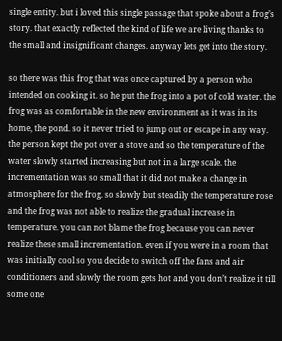single entity. but i loved this single passage that spoke about a frog’s story. that exactly reflected the kind of life we are living thanks to the small and insignificant changes. anyway lets get into the story.

so there was this frog that was once captured by a person who intended on cooking it. so he put the frog into a pot of cold water. the frog was as comfortable in the new environment as it was in its home, the pond. so it never tried to jump out or escape in any way. the person kept the pot over a stove and so the temperature of the water slowly started increasing but not in a large scale. the incrementation was so small that it did not make a change in atmosphere for the frog. so slowly but steadily the temperature rose and the frog was not able to realize the gradual increase in temperature. you can not blame the frog because you can never realize these small incrementation. even if you were in a room that was initially cool so you decide to switch off the fans and air conditioners and slowly the room gets hot and you don’t realize it till some one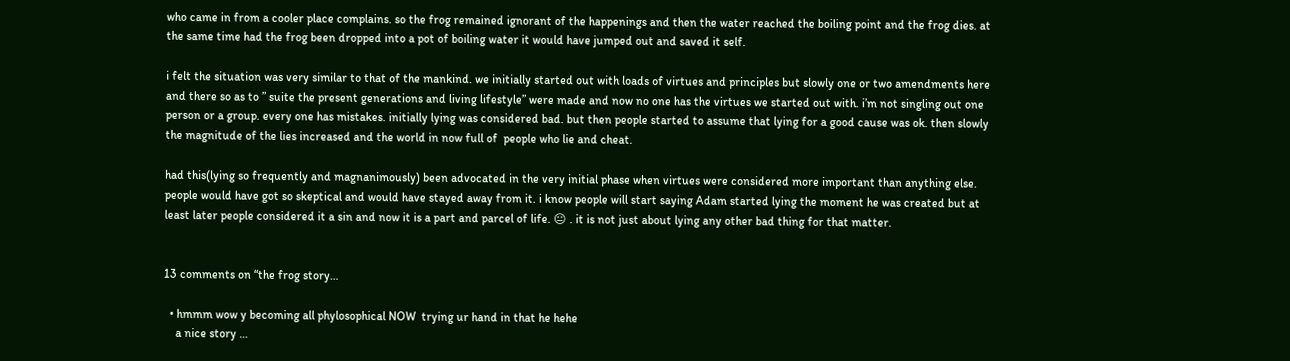who came in from a cooler place complains. so the frog remained ignorant of the happenings and then the water reached the boiling point and the frog dies. at the same time had the frog been dropped into a pot of boiling water it would have jumped out and saved it self.

i felt the situation was very similar to that of the mankind. we initially started out with loads of virtues and principles but slowly one or two amendments here and there so as to ” suite the present generations and living lifestyle” were made and now no one has the virtues we started out with. i’m not singling out one person or a group. every one has mistakes. initially lying was considered bad. but then people started to assume that lying for a good cause was ok. then slowly the magnitude of the lies increased and the world in now full of  people who lie and cheat.

had this(lying so frequently and magnanimously) been advocated in the very initial phase when virtues were considered more important than anything else. people would have got so skeptical and would have stayed away from it. i know people will start saying Adam started lying the moment he was created but at least later people considered it a sin and now it is a part and parcel of life. 😐 . it is not just about lying any other bad thing for that matter.


13 comments on “the frog story…

  • hmmm wow y becoming all phylosophical NOW  trying ur hand in that he hehe
    a nice story …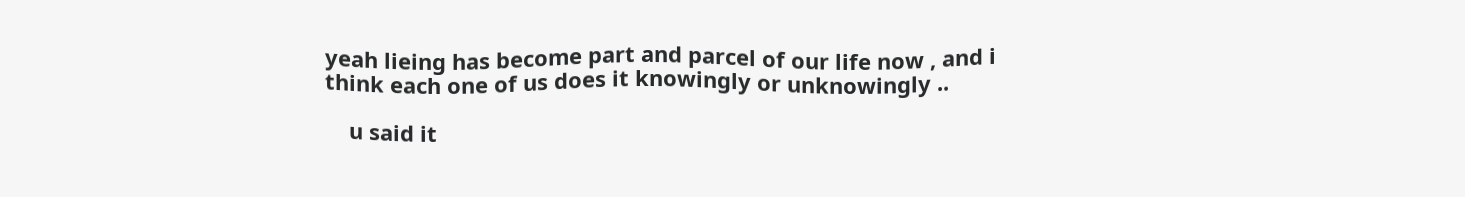yeah lieing has become part and parcel of our life now , and i think each one of us does it knowingly or unknowingly ..

    u said it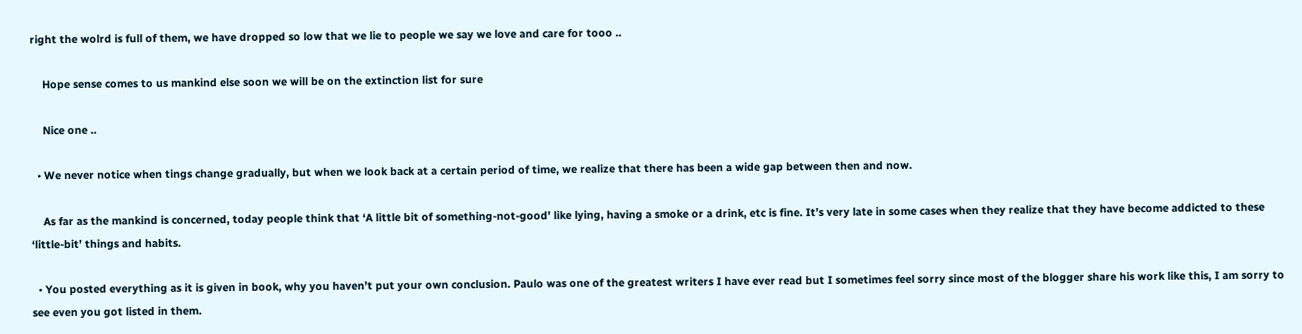right the wolrd is full of them, we have dropped so low that we lie to people we say we love and care for tooo ..

    Hope sense comes to us mankind else soon we will be on the extinction list for sure

    Nice one ..

  • We never notice when tings change gradually, but when we look back at a certain period of time, we realize that there has been a wide gap between then and now.

    As far as the mankind is concerned, today people think that ‘A little bit of something-not-good’ like lying, having a smoke or a drink, etc is fine. It’s very late in some cases when they realize that they have become addicted to these ‘little-bit’ things and habits.

  • You posted everything as it is given in book, why you haven’t put your own conclusion. Paulo was one of the greatest writers I have ever read but I sometimes feel sorry since most of the blogger share his work like this, I am sorry to see even you got listed in them.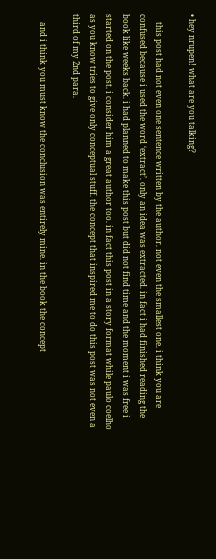• hey nrupen! what are you talking?

    this post had not even one sentence written by the author. not even the smallest one. i think you are confused because i used the word ‘extract’. only an idea was extracted. in fact i had finished reading the book like weeks back. i had planned to make this post but did not find time and the moment i was free i started on the post. i consider him a great author too. in fact this post in a story format while paulo coelho as you know tries to give only conceptual stuff. the concept that inspired me to do this post was not even a third of my 2nd para.

    and i think you must know the conclusion was entirely mine. in the book the concept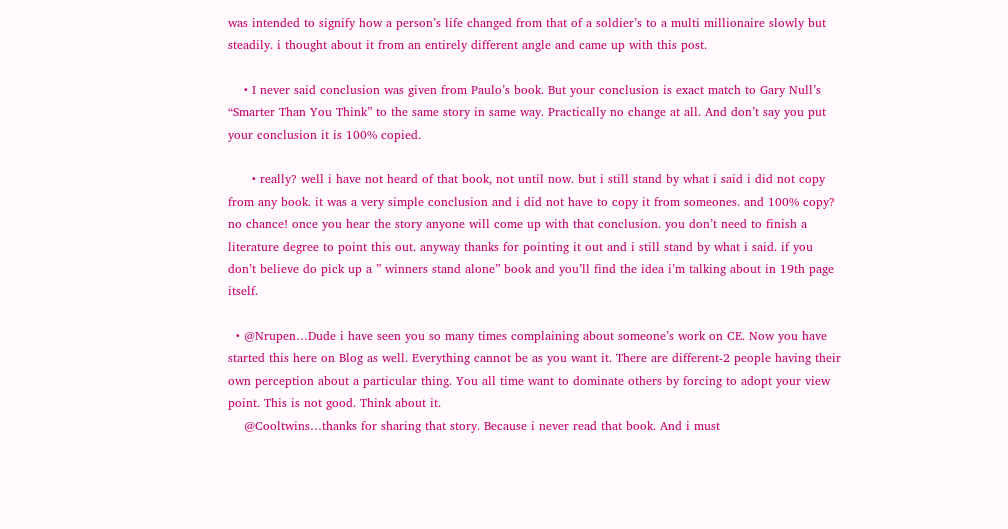was intended to signify how a person’s life changed from that of a soldier’s to a multi millionaire slowly but steadily. i thought about it from an entirely different angle and came up with this post.

    • I never said conclusion was given from Paulo’s book. But your conclusion is exact match to Gary Null’s “Smarter Than You Think” to the same story in same way. Practically no change at all. And don’t say you put your conclusion it is 100% copied.

      • really? well i have not heard of that book, not until now. but i still stand by what i said i did not copy from any book. it was a very simple conclusion and i did not have to copy it from someones. and 100% copy? no chance! once you hear the story anyone will come up with that conclusion. you don’t need to finish a literature degree to point this out. anyway thanks for pointing it out and i still stand by what i said. if you don’t believe do pick up a ” winners stand alone” book and you’ll find the idea i’m talking about in 19th page itself.

  • @Nrupen…Dude i have seen you so many times complaining about someone’s work on CE. Now you have started this here on Blog as well. Everything cannot be as you want it. There are different-2 people having their own perception about a particular thing. You all time want to dominate others by forcing to adopt your view point. This is not good. Think about it.
    @Cooltwins…thanks for sharing that story. Because i never read that book. And i must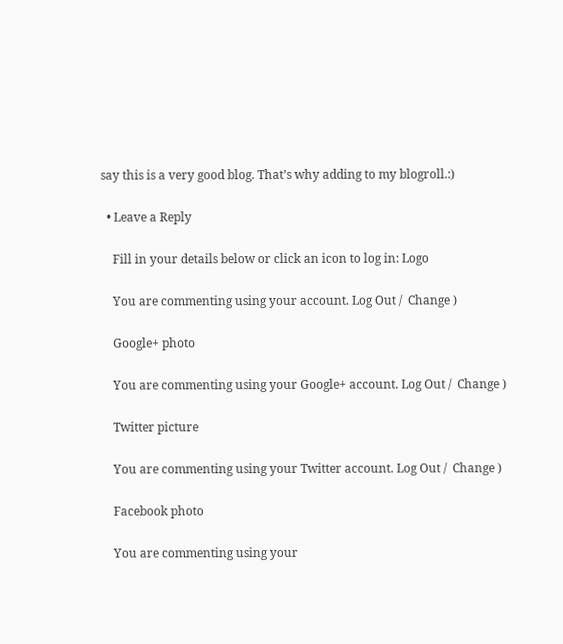say this is a very good blog. That’s why adding to my blogroll.:)

  • Leave a Reply

    Fill in your details below or click an icon to log in: Logo

    You are commenting using your account. Log Out /  Change )

    Google+ photo

    You are commenting using your Google+ account. Log Out /  Change )

    Twitter picture

    You are commenting using your Twitter account. Log Out /  Change )

    Facebook photo

    You are commenting using your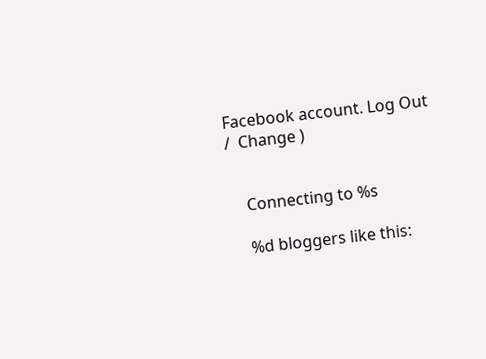Facebook account. Log Out /  Change )


    Connecting to %s

    %d bloggers like this: